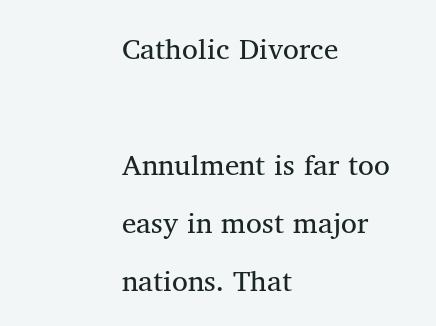Catholic Divorce

Annulment is far too easy in most major nations. That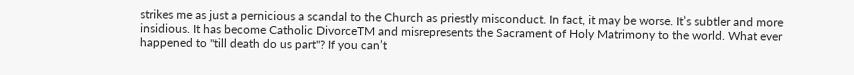strikes me as just a pernicious a scandal to the Church as priestly misconduct. In fact, it may be worse. It’s subtler and more insidious. It has become Catholic DivorceTM and misrepresents the Sacrament of Holy Matrimony to the world. What ever happened to "till death do us part"? If you can’t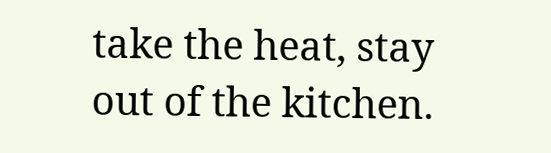take the heat, stay out of the kitchen.